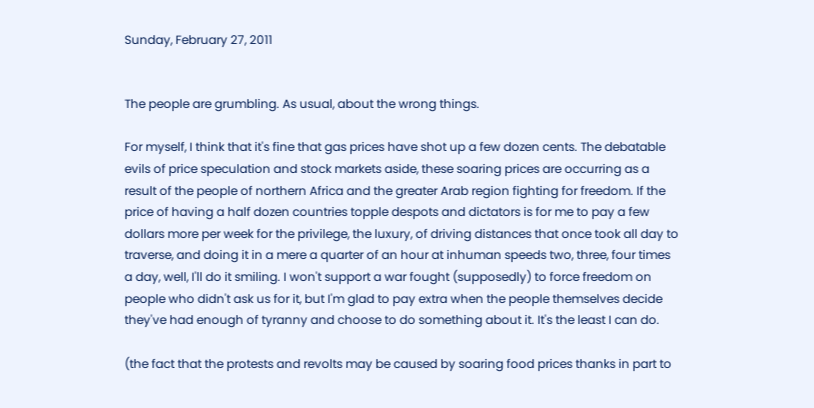Sunday, February 27, 2011


The people are grumbling. As usual, about the wrong things.

For myself, I think that it's fine that gas prices have shot up a few dozen cents. The debatable evils of price speculation and stock markets aside, these soaring prices are occurring as a result of the people of northern Africa and the greater Arab region fighting for freedom. If the price of having a half dozen countries topple despots and dictators is for me to pay a few dollars more per week for the privilege, the luxury, of driving distances that once took all day to traverse, and doing it in a mere a quarter of an hour at inhuman speeds two, three, four times a day, well, I'll do it smiling. I won't support a war fought (supposedly) to force freedom on people who didn't ask us for it, but I'm glad to pay extra when the people themselves decide they've had enough of tyranny and choose to do something about it. It's the least I can do.

(the fact that the protests and revolts may be caused by soaring food prices thanks in part to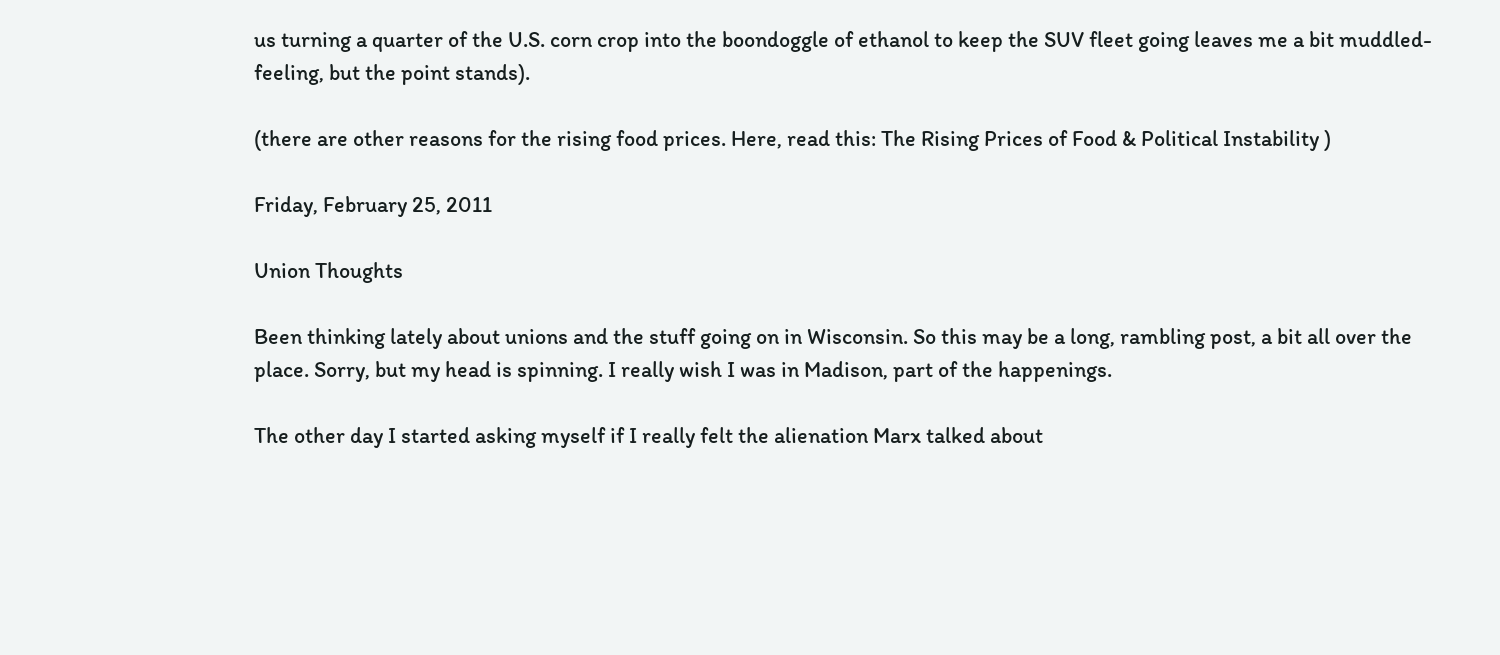us turning a quarter of the U.S. corn crop into the boondoggle of ethanol to keep the SUV fleet going leaves me a bit muddled-feeling, but the point stands).

(there are other reasons for the rising food prices. Here, read this: The Rising Prices of Food & Political Instability )

Friday, February 25, 2011

Union Thoughts

Been thinking lately about unions and the stuff going on in Wisconsin. So this may be a long, rambling post, a bit all over the place. Sorry, but my head is spinning. I really wish I was in Madison, part of the happenings.

The other day I started asking myself if I really felt the alienation Marx talked about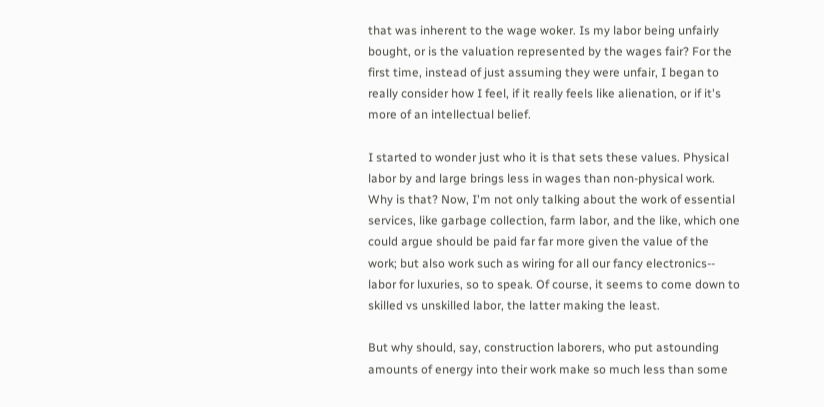that was inherent to the wage woker. Is my labor being unfairly bought, or is the valuation represented by the wages fair? For the first time, instead of just assuming they were unfair, I began to really consider how I feel, if it really feels like alienation, or if it's more of an intellectual belief.

I started to wonder just who it is that sets these values. Physical labor by and large brings less in wages than non-physical work. Why is that? Now, I'm not only talking about the work of essential services, like garbage collection, farm labor, and the like, which one could argue should be paid far far more given the value of the work; but also work such as wiring for all our fancy electronics-- labor for luxuries, so to speak. Of course, it seems to come down to skilled vs unskilled labor, the latter making the least.

But why should, say, construction laborers, who put astounding amounts of energy into their work make so much less than some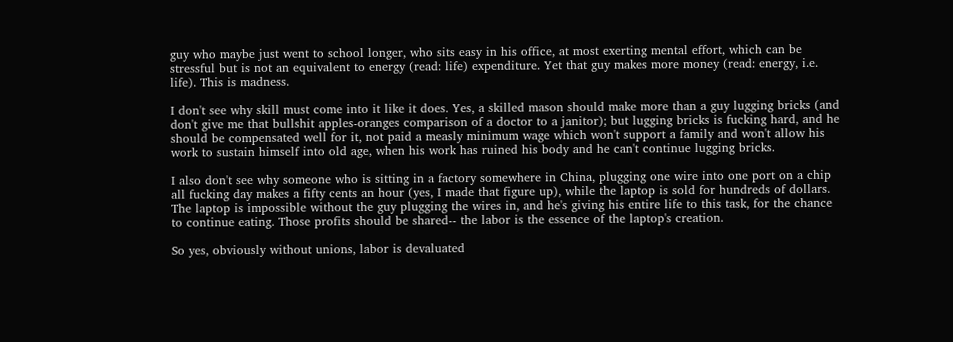guy who maybe just went to school longer, who sits easy in his office, at most exerting mental effort, which can be stressful but is not an equivalent to energy (read: life) expenditure. Yet that guy makes more money (read: energy, i.e. life). This is madness.

I don't see why skill must come into it like it does. Yes, a skilled mason should make more than a guy lugging bricks (and don't give me that bullshit apples-oranges comparison of a doctor to a janitor); but lugging bricks is fucking hard, and he should be compensated well for it, not paid a measly minimum wage which won't support a family and won't allow his work to sustain himself into old age, when his work has ruined his body and he can't continue lugging bricks.

I also don't see why someone who is sitting in a factory somewhere in China, plugging one wire into one port on a chip all fucking day makes a fifty cents an hour (yes, I made that figure up), while the laptop is sold for hundreds of dollars. The laptop is impossible without the guy plugging the wires in, and he's giving his entire life to this task, for the chance to continue eating. Those profits should be shared-- the labor is the essence of the laptop's creation.

So yes, obviously without unions, labor is devaluated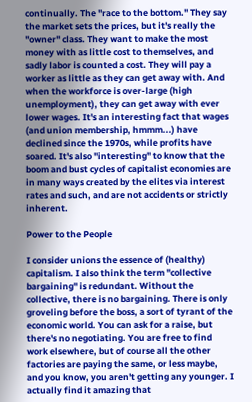continually. The "race to the bottom." They say the market sets the prices, but it's really the "owner" class. They want to make the most money with as little cost to themselves, and sadly labor is counted a cost. They will pay a worker as little as they can get away with. And when the workforce is over-large (high unemployment), they can get away with ever lower wages. It's an interesting fact that wages (and union membership, hmmm...) have declined since the 1970s, while profits have soared. It's also "interesting" to know that the boom and bust cycles of capitalist economies are in many ways created by the elites via interest rates and such, and are not accidents or strictly inherent.

Power to the People

I consider unions the essence of (healthy) capitalism. I also think the term "collective bargaining" is redundant. Without the collective, there is no bargaining. There is only groveling before the boss, a sort of tyrant of the economic world. You can ask for a raise, but there's no negotiating. You are free to find work elsewhere, but of course all the other factories are paying the same, or less maybe, and you know, you aren't getting any younger. I actually find it amazing that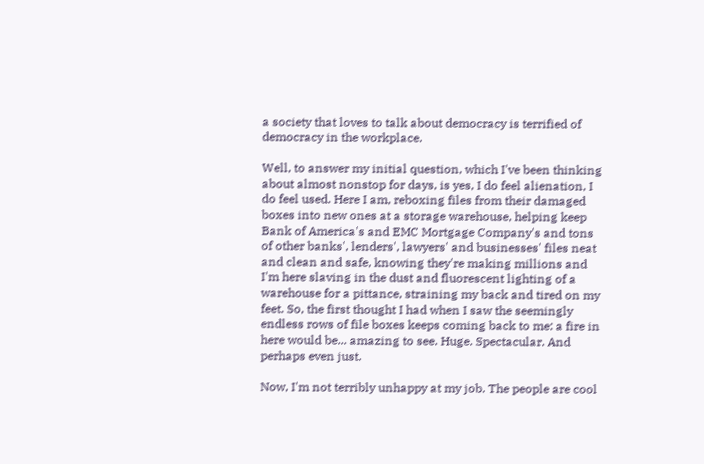a society that loves to talk about democracy is terrified of democracy in the workplace.

Well, to answer my initial question, which I've been thinking about almost nonstop for days, is yes, I do feel alienation, I do feel used. Here I am, reboxing files from their damaged boxes into new ones at a storage warehouse, helping keep Bank of America's and EMC Mortgage Company's and tons of other banks', lenders', lawyers' and businesses' files neat and clean and safe, knowing they're making millions and I'm here slaving in the dust and fluorescent lighting of a warehouse for a pittance, straining my back and tired on my feet. So, the first thought I had when I saw the seemingly endless rows of file boxes keeps coming back to me: a fire in here would be... amazing to see. Huge. Spectacular. And perhaps even just.

Now, I'm not terribly unhappy at my job. The people are cool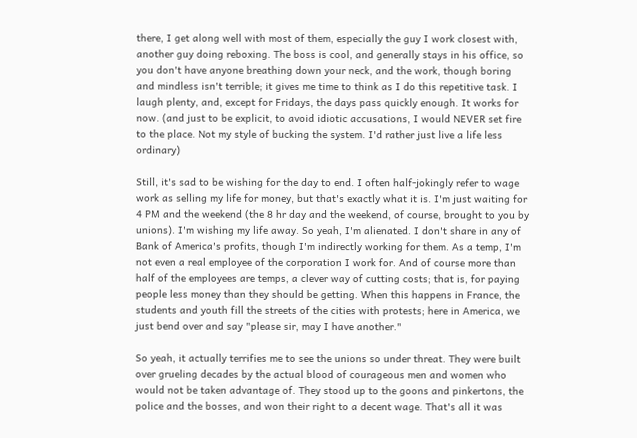there, I get along well with most of them, especially the guy I work closest with, another guy doing reboxing. The boss is cool, and generally stays in his office, so you don't have anyone breathing down your neck, and the work, though boring and mindless isn't terrible; it gives me time to think as I do this repetitive task. I laugh plenty, and, except for Fridays, the days pass quickly enough. It works for now. (and just to be explicit, to avoid idiotic accusations, I would NEVER set fire to the place. Not my style of bucking the system. I'd rather just live a life less ordinary)

Still, it's sad to be wishing for the day to end. I often half-jokingly refer to wage work as selling my life for money, but that's exactly what it is. I'm just waiting for 4 PM and the weekend (the 8 hr day and the weekend, of course, brought to you by unions). I'm wishing my life away. So yeah, I'm alienated. I don't share in any of Bank of America's profits, though I'm indirectly working for them. As a temp, I'm not even a real employee of the corporation I work for. And of course more than half of the employees are temps, a clever way of cutting costs; that is, for paying people less money than they should be getting. When this happens in France, the students and youth fill the streets of the cities with protests; here in America, we just bend over and say "please sir, may I have another."

So yeah, it actually terrifies me to see the unions so under threat. They were built over grueling decades by the actual blood of courageous men and women who would not be taken advantage of. They stood up to the goons and pinkertons, the police and the bosses, and won their right to a decent wage. That's all it was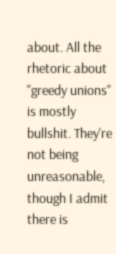about. All the rhetoric about "greedy unions" is mostly bullshit. They're not being unreasonable, though I admit there is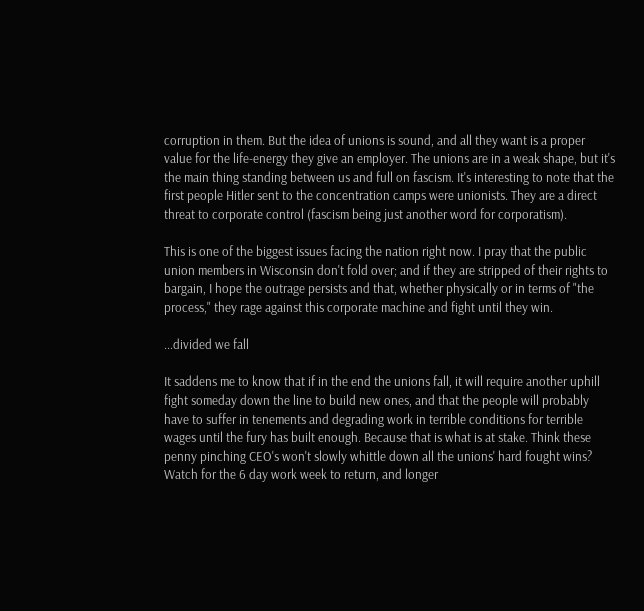corruption in them. But the idea of unions is sound, and all they want is a proper value for the life-energy they give an employer. The unions are in a weak shape, but it's the main thing standing between us and full on fascism. It's interesting to note that the first people Hitler sent to the concentration camps were unionists. They are a direct threat to corporate control (fascism being just another word for corporatism).

This is one of the biggest issues facing the nation right now. I pray that the public union members in Wisconsin don't fold over; and if they are stripped of their rights to bargain, I hope the outrage persists and that, whether physically or in terms of "the process," they rage against this corporate machine and fight until they win.

...divided we fall

It saddens me to know that if in the end the unions fall, it will require another uphill fight someday down the line to build new ones, and that the people will probably have to suffer in tenements and degrading work in terrible conditions for terrible wages until the fury has built enough. Because that is what is at stake. Think these penny pinching CEO's won't slowly whittle down all the unions' hard fought wins? Watch for the 6 day work week to return, and longer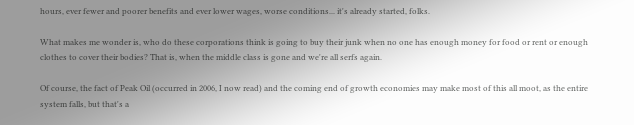hours, ever fewer and poorer benefits and ever lower wages, worse conditions... it's already started, folks.

What makes me wonder is, who do these corporations think is going to buy their junk when no one has enough money for food or rent or enough clothes to cover their bodies? That is, when the middle class is gone and we're all serfs again.

Of course, the fact of Peak Oil (occurred in 2006, I now read) and the coming end of growth economies may make most of this all moot, as the entire system falls, but that's a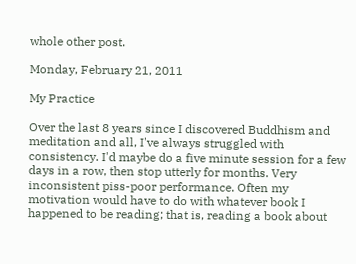whole other post.

Monday, February 21, 2011

My Practice

Over the last 8 years since I discovered Buddhism and meditation and all, I've always struggled with consistency. I'd maybe do a five minute session for a few days in a row, then stop utterly for months. Very inconsistent piss-poor performance. Often my motivation would have to do with whatever book I happened to be reading; that is, reading a book about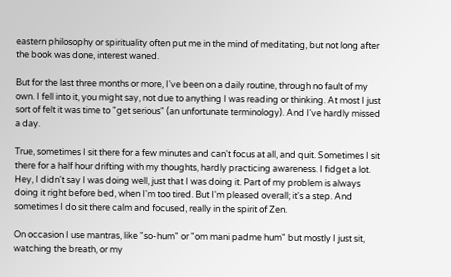eastern philosophy or spirituality often put me in the mind of meditating, but not long after the book was done, interest waned.

But for the last three months or more, I've been on a daily routine, through no fault of my own. I fell into it, you might say, not due to anything I was reading or thinking. At most I just sort of felt it was time to "get serious" (an unfortunate terminology). And I've hardly missed a day.

True, sometimes I sit there for a few minutes and can't focus at all, and quit. Sometimes I sit there for a half hour drifting with my thoughts, hardly practicing awareness. I fidget a lot. Hey, I didn't say I was doing well, just that I was doing it. Part of my problem is always doing it right before bed, when I'm too tired. But I'm pleased overall; it's a step. And sometimes I do sit there calm and focused, really in the spirit of Zen.

On occasion I use mantras, like "so-hum" or "om mani padme hum" but mostly I just sit, watching the breath, or my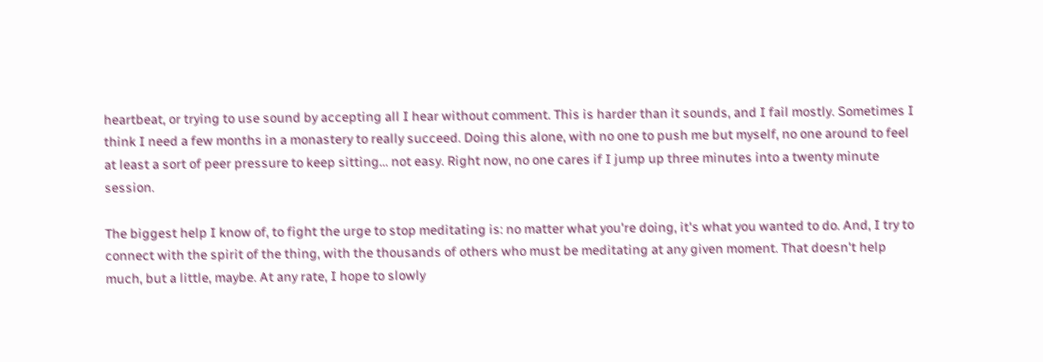heartbeat, or trying to use sound by accepting all I hear without comment. This is harder than it sounds, and I fail mostly. Sometimes I think I need a few months in a monastery to really succeed. Doing this alone, with no one to push me but myself, no one around to feel at least a sort of peer pressure to keep sitting... not easy. Right now, no one cares if I jump up three minutes into a twenty minute session.

The biggest help I know of, to fight the urge to stop meditating is: no matter what you're doing, it's what you wanted to do. And, I try to connect with the spirit of the thing, with the thousands of others who must be meditating at any given moment. That doesn't help much, but a little, maybe. At any rate, I hope to slowly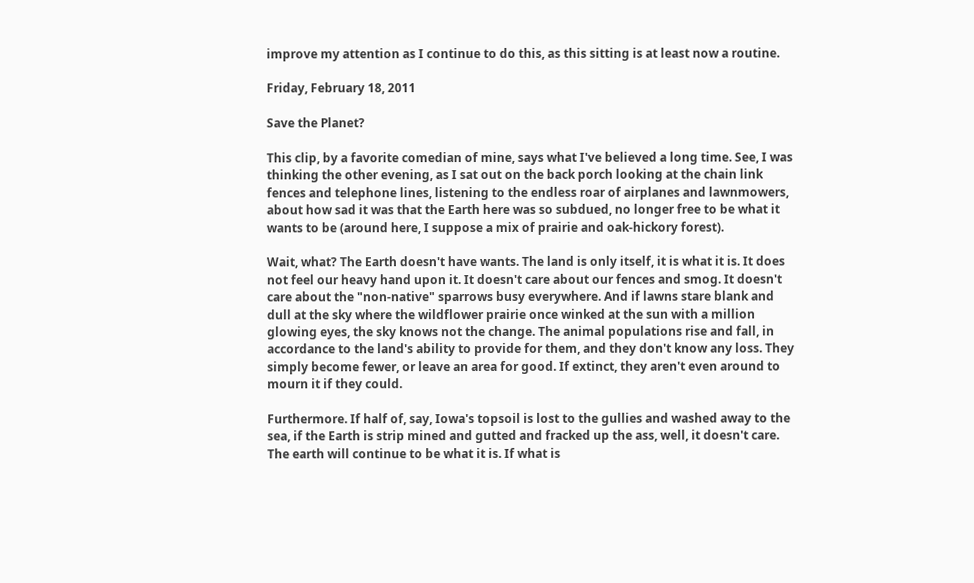improve my attention as I continue to do this, as this sitting is at least now a routine.

Friday, February 18, 2011

Save the Planet?

This clip, by a favorite comedian of mine, says what I've believed a long time. See, I was thinking the other evening, as I sat out on the back porch looking at the chain link fences and telephone lines, listening to the endless roar of airplanes and lawnmowers, about how sad it was that the Earth here was so subdued, no longer free to be what it wants to be (around here, I suppose a mix of prairie and oak-hickory forest).

Wait, what? The Earth doesn't have wants. The land is only itself, it is what it is. It does not feel our heavy hand upon it. It doesn't care about our fences and smog. It doesn't care about the "non-native" sparrows busy everywhere. And if lawns stare blank and dull at the sky where the wildflower prairie once winked at the sun with a million glowing eyes, the sky knows not the change. The animal populations rise and fall, in accordance to the land's ability to provide for them, and they don't know any loss. They simply become fewer, or leave an area for good. If extinct, they aren't even around to mourn it if they could.

Furthermore. If half of, say, Iowa's topsoil is lost to the gullies and washed away to the sea, if the Earth is strip mined and gutted and fracked up the ass, well, it doesn't care. The earth will continue to be what it is. If what is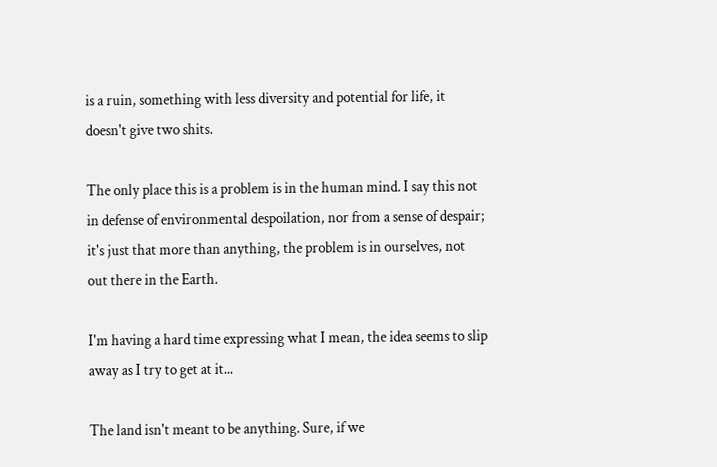is a ruin, something with less diversity and potential for life, it doesn't give two shits.

The only place this is a problem is in the human mind. I say this not in defense of environmental despoilation, nor from a sense of despair; it's just that more than anything, the problem is in ourselves, not out there in the Earth.

I'm having a hard time expressing what I mean, the idea seems to slip away as I try to get at it...

The land isn't meant to be anything. Sure, if we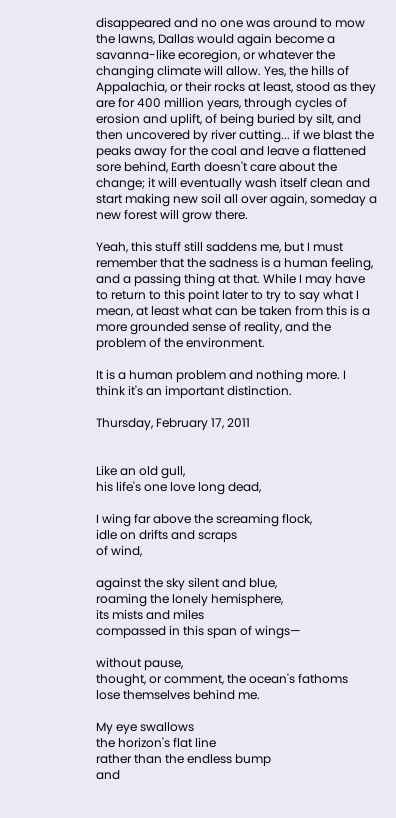disappeared and no one was around to mow the lawns, Dallas would again become a savanna-like ecoregion, or whatever the changing climate will allow. Yes, the hills of Appalachia, or their rocks at least, stood as they are for 400 million years, through cycles of erosion and uplift, of being buried by silt, and then uncovered by river cutting... if we blast the peaks away for the coal and leave a flattened sore behind, Earth doesn't care about the change; it will eventually wash itself clean and start making new soil all over again, someday a new forest will grow there.

Yeah, this stuff still saddens me, but I must remember that the sadness is a human feeling, and a passing thing at that. While I may have to return to this point later to try to say what I mean, at least what can be taken from this is a more grounded sense of reality, and the problem of the environment.

It is a human problem and nothing more. I think it's an important distinction.

Thursday, February 17, 2011


Like an old gull,
his life's one love long dead,

I wing far above the screaming flock,
idle on drifts and scraps
of wind,

against the sky silent and blue,
roaming the lonely hemisphere,
its mists and miles
compassed in this span of wings—

without pause,
thought, or comment, the ocean's fathoms
lose themselves behind me.

My eye swallows
the horizon's flat line
rather than the endless bump
and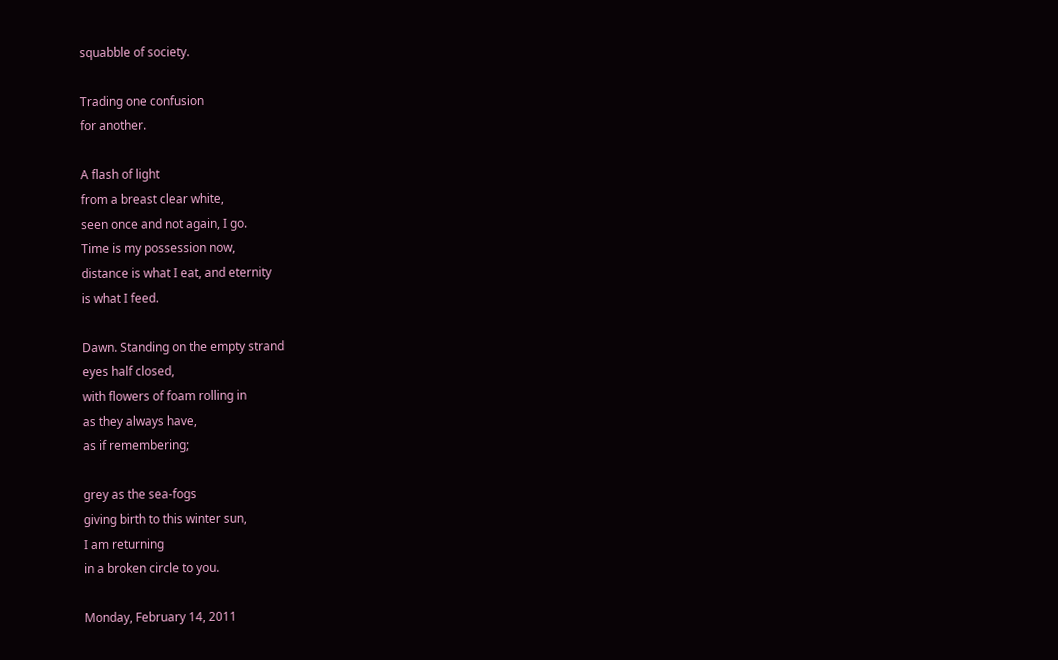squabble of society.

Trading one confusion
for another.

A flash of light
from a breast clear white,
seen once and not again, I go.
Time is my possession now,
distance is what I eat, and eternity
is what I feed.

Dawn. Standing on the empty strand
eyes half closed,
with flowers of foam rolling in
as they always have,
as if remembering;

grey as the sea-fogs
giving birth to this winter sun,
I am returning
in a broken circle to you.

Monday, February 14, 2011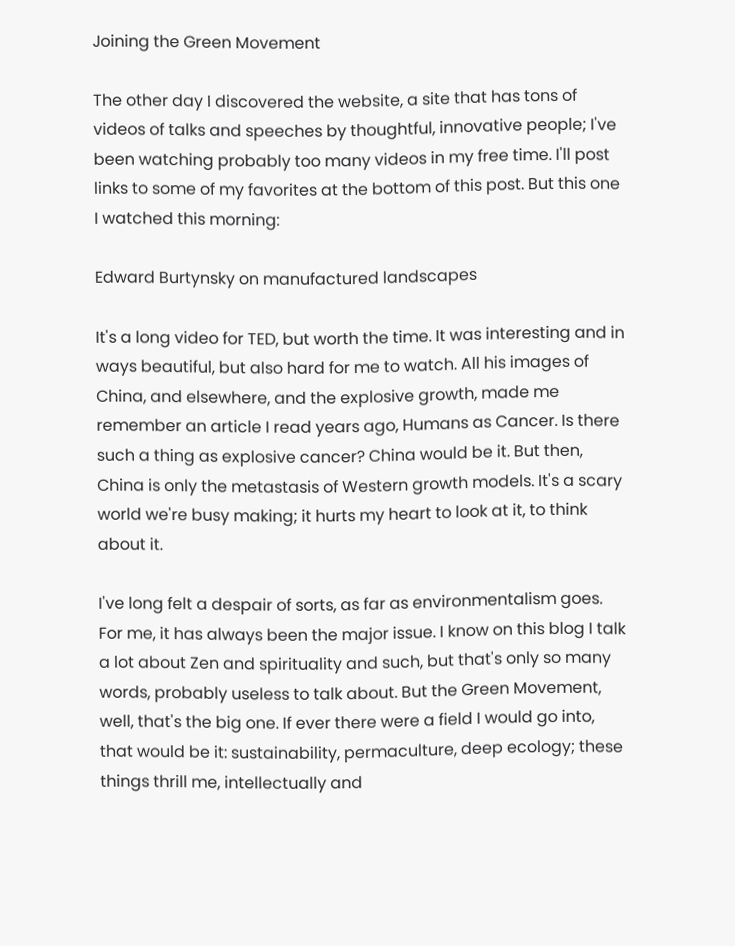Joining the Green Movement

The other day I discovered the website, a site that has tons of videos of talks and speeches by thoughtful, innovative people; I've been watching probably too many videos in my free time. I'll post links to some of my favorites at the bottom of this post. But this one I watched this morning:

Edward Burtynsky on manufactured landscapes

It's a long video for TED, but worth the time. It was interesting and in ways beautiful, but also hard for me to watch. All his images of China, and elsewhere, and the explosive growth, made me remember an article I read years ago, Humans as Cancer. Is there such a thing as explosive cancer? China would be it. But then, China is only the metastasis of Western growth models. It's a scary world we're busy making; it hurts my heart to look at it, to think about it.

I've long felt a despair of sorts, as far as environmentalism goes. For me, it has always been the major issue. I know on this blog I talk a lot about Zen and spirituality and such, but that's only so many words, probably useless to talk about. But the Green Movement, well, that's the big one. If ever there were a field I would go into, that would be it: sustainability, permaculture, deep ecology; these things thrill me, intellectually and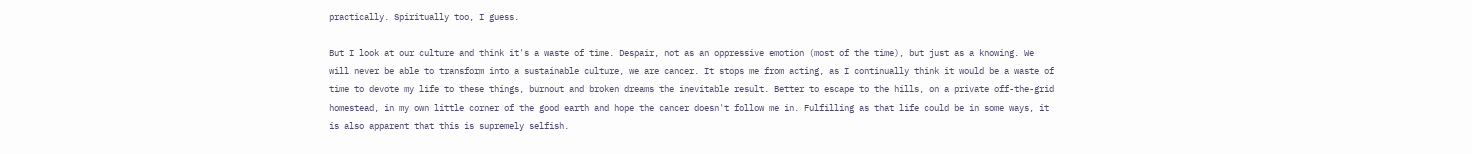practically. Spiritually too, I guess.

But I look at our culture and think it's a waste of time. Despair, not as an oppressive emotion (most of the time), but just as a knowing. We will never be able to transform into a sustainable culture, we are cancer. It stops me from acting, as I continually think it would be a waste of time to devote my life to these things, burnout and broken dreams the inevitable result. Better to escape to the hills, on a private off-the-grid homestead, in my own little corner of the good earth and hope the cancer doesn't follow me in. Fulfilling as that life could be in some ways, it is also apparent that this is supremely selfish.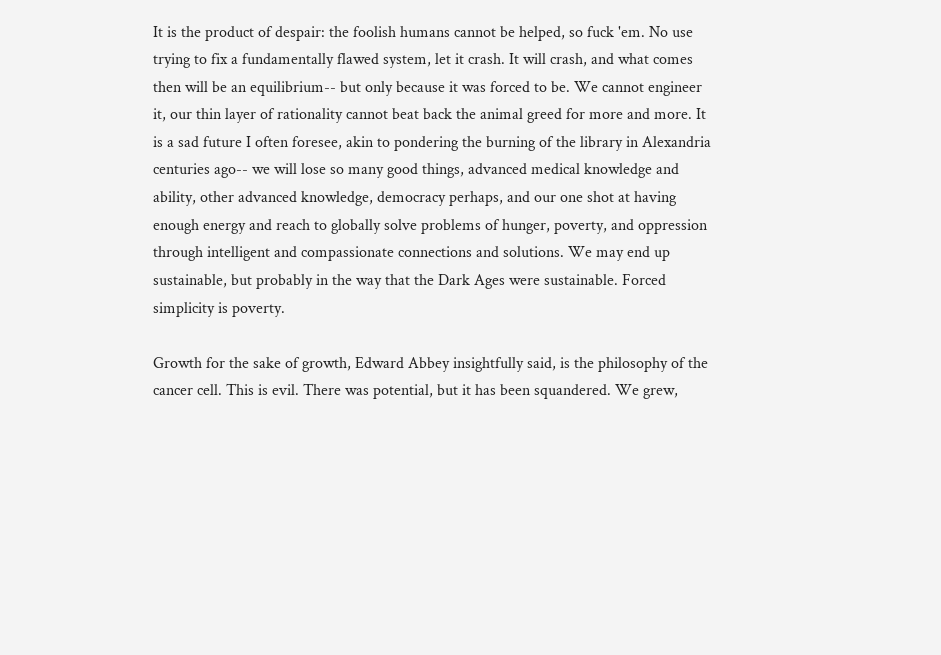It is the product of despair: the foolish humans cannot be helped, so fuck 'em. No use trying to fix a fundamentally flawed system, let it crash. It will crash, and what comes then will be an equilibrium-- but only because it was forced to be. We cannot engineer it, our thin layer of rationality cannot beat back the animal greed for more and more. It is a sad future I often foresee, akin to pondering the burning of the library in Alexandria centuries ago-- we will lose so many good things, advanced medical knowledge and ability, other advanced knowledge, democracy perhaps, and our one shot at having enough energy and reach to globally solve problems of hunger, poverty, and oppression through intelligent and compassionate connections and solutions. We may end up sustainable, but probably in the way that the Dark Ages were sustainable. Forced simplicity is poverty.

Growth for the sake of growth, Edward Abbey insightfully said, is the philosophy of the cancer cell. This is evil. There was potential, but it has been squandered. We grew,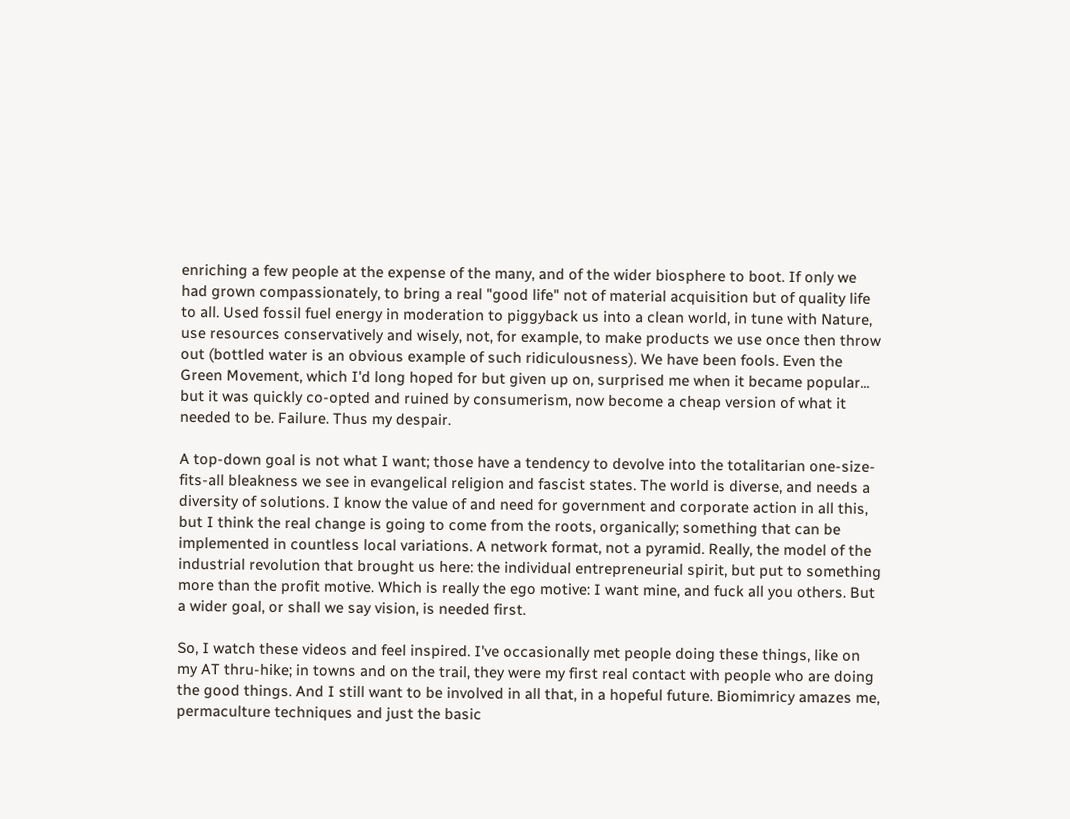enriching a few people at the expense of the many, and of the wider biosphere to boot. If only we had grown compassionately, to bring a real "good life" not of material acquisition but of quality life to all. Used fossil fuel energy in moderation to piggyback us into a clean world, in tune with Nature, use resources conservatively and wisely, not, for example, to make products we use once then throw out (bottled water is an obvious example of such ridiculousness). We have been fools. Even the Green Movement, which I'd long hoped for but given up on, surprised me when it became popular... but it was quickly co-opted and ruined by consumerism, now become a cheap version of what it needed to be. Failure. Thus my despair.

A top-down goal is not what I want; those have a tendency to devolve into the totalitarian one-size-fits-all bleakness we see in evangelical religion and fascist states. The world is diverse, and needs a diversity of solutions. I know the value of and need for government and corporate action in all this, but I think the real change is going to come from the roots, organically; something that can be implemented in countless local variations. A network format, not a pyramid. Really, the model of the industrial revolution that brought us here: the individual entrepreneurial spirit, but put to something more than the profit motive. Which is really the ego motive: I want mine, and fuck all you others. But a wider goal, or shall we say vision, is needed first.

So, I watch these videos and feel inspired. I've occasionally met people doing these things, like on my AT thru-hike; in towns and on the trail, they were my first real contact with people who are doing the good things. And I still want to be involved in all that, in a hopeful future. Biomimricy amazes me, permaculture techniques and just the basic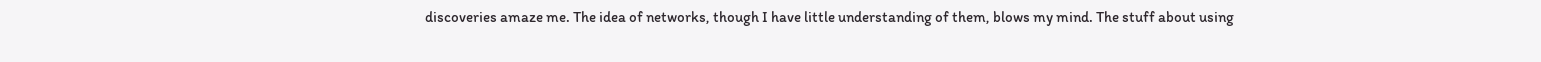discoveries amaze me. The idea of networks, though I have little understanding of them, blows my mind. The stuff about using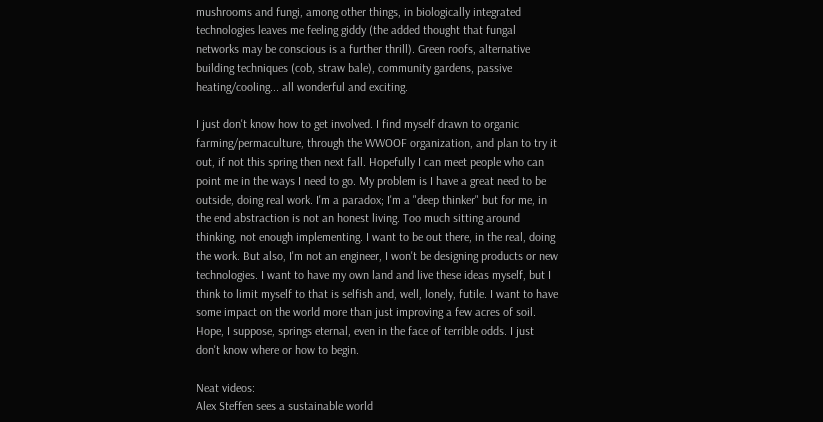mushrooms and fungi, among other things, in biologically integrated technologies leaves me feeling giddy (the added thought that fungal networks may be conscious is a further thrill). Green roofs, alternative building techniques (cob, straw bale), community gardens, passive heating/cooling... all wonderful and exciting.

I just don't know how to get involved. I find myself drawn to organic farming/permaculture, through the WWOOF organization, and plan to try it out, if not this spring then next fall. Hopefully I can meet people who can point me in the ways I need to go. My problem is I have a great need to be outside, doing real work. I'm a paradox; I'm a "deep thinker" but for me, in the end abstraction is not an honest living. Too much sitting around thinking, not enough implementing. I want to be out there, in the real, doing the work. But also, I'm not an engineer, I won't be designing products or new technologies. I want to have my own land and live these ideas myself, but I think to limit myself to that is selfish and, well, lonely, futile. I want to have some impact on the world more than just improving a few acres of soil. Hope, I suppose, springs eternal, even in the face of terrible odds. I just don't know where or how to begin.

Neat videos:
Alex Steffen sees a sustainable world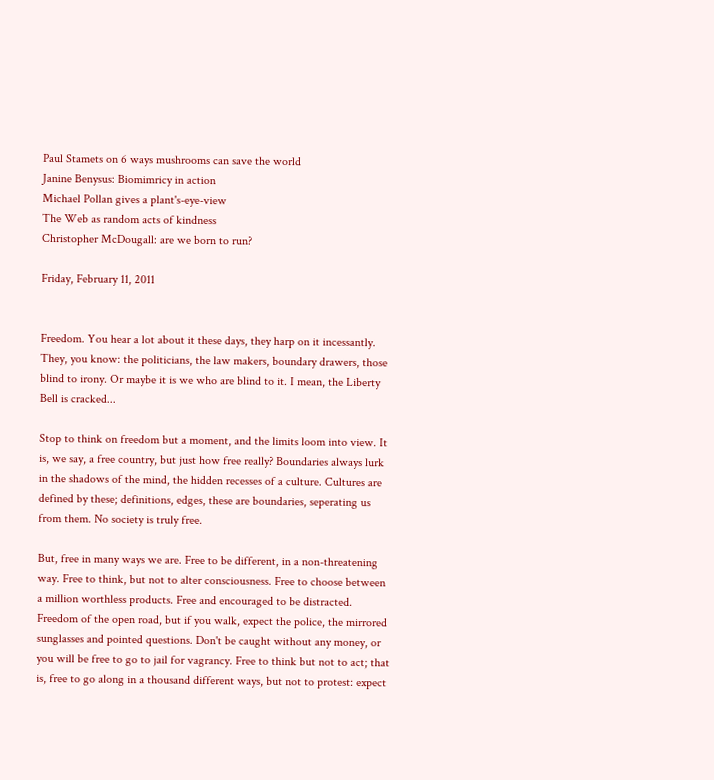Paul Stamets on 6 ways mushrooms can save the world
Janine Benysus: Biomimricy in action
Michael Pollan gives a plant's-eye-view
The Web as random acts of kindness
Christopher McDougall: are we born to run?

Friday, February 11, 2011


Freedom. You hear a lot about it these days, they harp on it incessantly. They, you know: the politicians, the law makers, boundary drawers, those blind to irony. Or maybe it is we who are blind to it. I mean, the Liberty Bell is cracked...

Stop to think on freedom but a moment, and the limits loom into view. It is, we say, a free country, but just how free really? Boundaries always lurk in the shadows of the mind, the hidden recesses of a culture. Cultures are defined by these; definitions, edges, these are boundaries, seperating us from them. No society is truly free.

But, free in many ways we are. Free to be different, in a non-threatening way. Free to think, but not to alter consciousness. Free to choose between a million worthless products. Free and encouraged to be distracted. Freedom of the open road, but if you walk, expect the police, the mirrored sunglasses and pointed questions. Don't be caught without any money, or you will be free to go to jail for vagrancy. Free to think but not to act; that is, free to go along in a thousand different ways, but not to protest: expect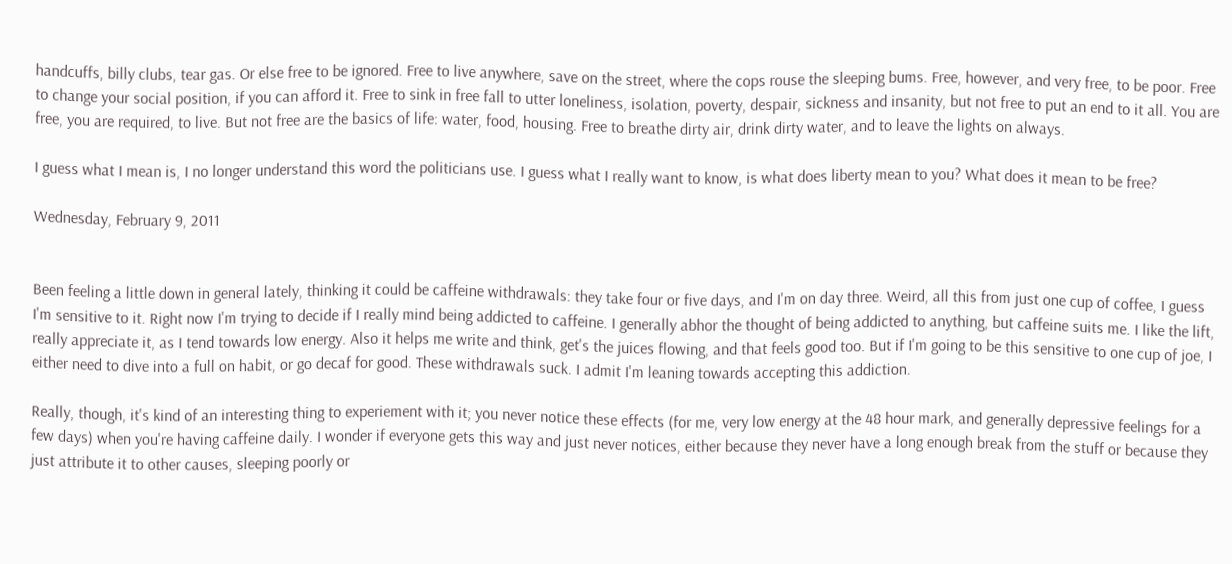handcuffs, billy clubs, tear gas. Or else free to be ignored. Free to live anywhere, save on the street, where the cops rouse the sleeping bums. Free, however, and very free, to be poor. Free to change your social position, if you can afford it. Free to sink in free fall to utter loneliness, isolation, poverty, despair, sickness and insanity, but not free to put an end to it all. You are free, you are required, to live. But not free are the basics of life: water, food, housing. Free to breathe dirty air, drink dirty water, and to leave the lights on always.

I guess what I mean is, I no longer understand this word the politicians use. I guess what I really want to know, is what does liberty mean to you? What does it mean to be free?

Wednesday, February 9, 2011


Been feeling a little down in general lately, thinking it could be caffeine withdrawals: they take four or five days, and I'm on day three. Weird, all this from just one cup of coffee, I guess I'm sensitive to it. Right now I'm trying to decide if I really mind being addicted to caffeine. I generally abhor the thought of being addicted to anything, but caffeine suits me. I like the lift, really appreciate it, as I tend towards low energy. Also it helps me write and think, get's the juices flowing, and that feels good too. But if I'm going to be this sensitive to one cup of joe, I either need to dive into a full on habit, or go decaf for good. These withdrawals suck. I admit I'm leaning towards accepting this addiction.

Really, though, it's kind of an interesting thing to experiement with it; you never notice these effects (for me, very low energy at the 48 hour mark, and generally depressive feelings for a few days) when you're having caffeine daily. I wonder if everyone gets this way and just never notices, either because they never have a long enough break from the stuff or because they just attribute it to other causes, sleeping poorly or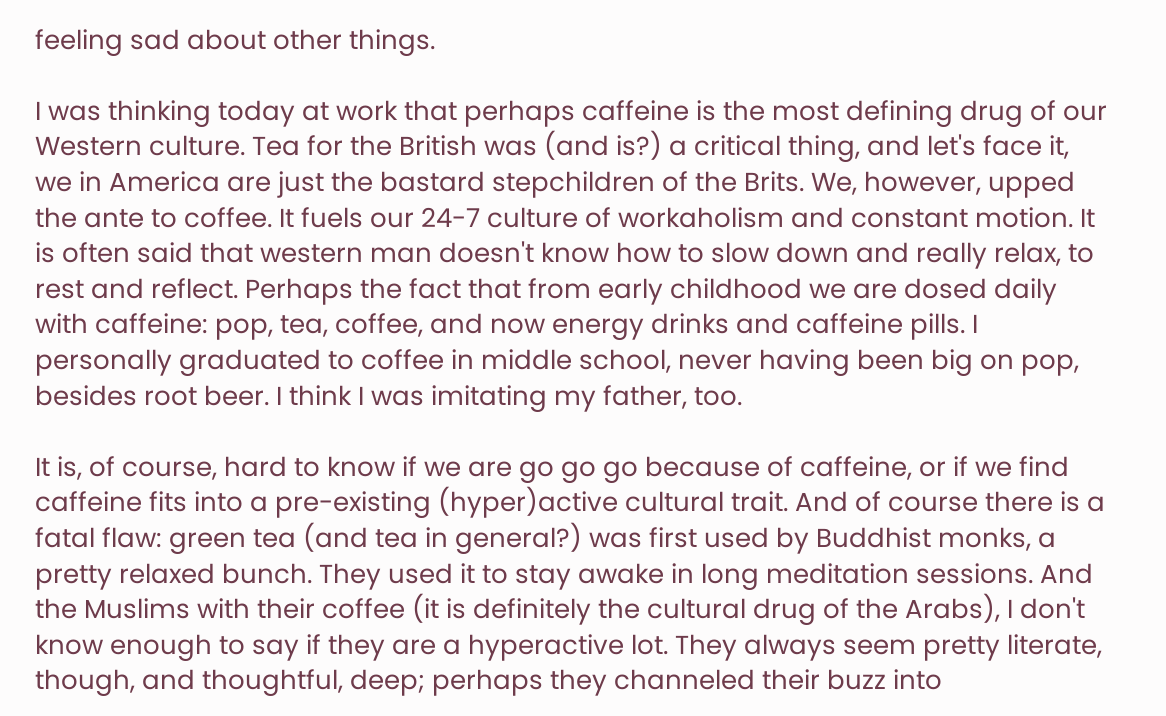feeling sad about other things.

I was thinking today at work that perhaps caffeine is the most defining drug of our Western culture. Tea for the British was (and is?) a critical thing, and let's face it, we in America are just the bastard stepchildren of the Brits. We, however, upped the ante to coffee. It fuels our 24-7 culture of workaholism and constant motion. It is often said that western man doesn't know how to slow down and really relax, to rest and reflect. Perhaps the fact that from early childhood we are dosed daily with caffeine: pop, tea, coffee, and now energy drinks and caffeine pills. I personally graduated to coffee in middle school, never having been big on pop, besides root beer. I think I was imitating my father, too.

It is, of course, hard to know if we are go go go because of caffeine, or if we find caffeine fits into a pre-existing (hyper)active cultural trait. And of course there is a fatal flaw: green tea (and tea in general?) was first used by Buddhist monks, a pretty relaxed bunch. They used it to stay awake in long meditation sessions. And the Muslims with their coffee (it is definitely the cultural drug of the Arabs), I don't know enough to say if they are a hyperactive lot. They always seem pretty literate, though, and thoughtful, deep; perhaps they channeled their buzz into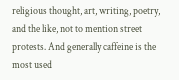religious thought, art, writing, poetry, and the like, not to mention street protests. And generally caffeine is the most used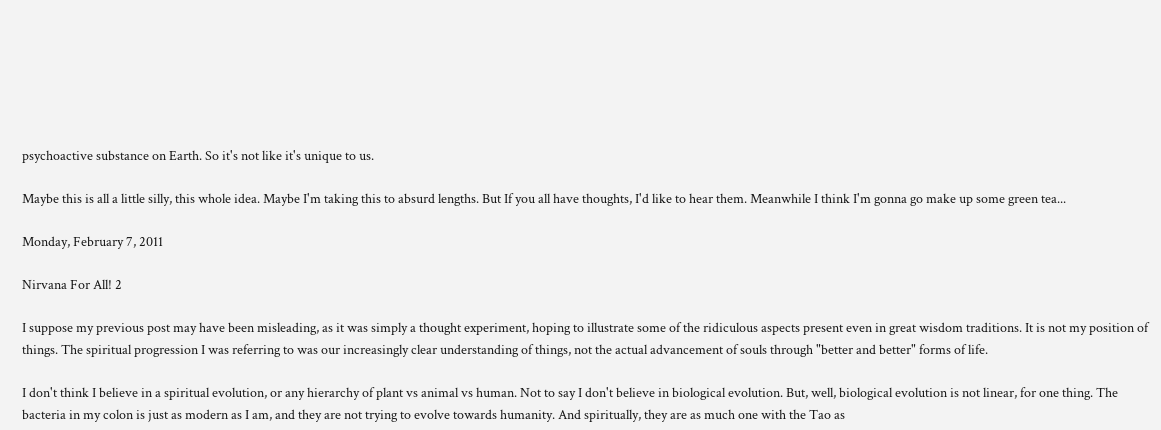psychoactive substance on Earth. So it's not like it's unique to us.

Maybe this is all a little silly, this whole idea. Maybe I'm taking this to absurd lengths. But If you all have thoughts, I'd like to hear them. Meanwhile I think I'm gonna go make up some green tea...

Monday, February 7, 2011

Nirvana For All! 2

I suppose my previous post may have been misleading, as it was simply a thought experiment, hoping to illustrate some of the ridiculous aspects present even in great wisdom traditions. It is not my position of things. The spiritual progression I was referring to was our increasingly clear understanding of things, not the actual advancement of souls through "better and better" forms of life.

I don't think I believe in a spiritual evolution, or any hierarchy of plant vs animal vs human. Not to say I don't believe in biological evolution. But, well, biological evolution is not linear, for one thing. The bacteria in my colon is just as modern as I am, and they are not trying to evolve towards humanity. And spiritually, they are as much one with the Tao as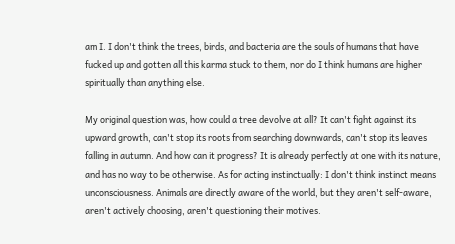am I. I don't think the trees, birds, and bacteria are the souls of humans that have fucked up and gotten all this karma stuck to them, nor do I think humans are higher spiritually than anything else.

My original question was, how could a tree devolve at all? It can't fight against its upward growth, can't stop its roots from searching downwards, can't stop its leaves falling in autumn. And how can it progress? It is already perfectly at one with its nature, and has no way to be otherwise. As for acting instinctually: I don't think instinct means unconsciousness. Animals are directly aware of the world, but they aren't self-aware, aren't actively choosing, aren't questioning their motives.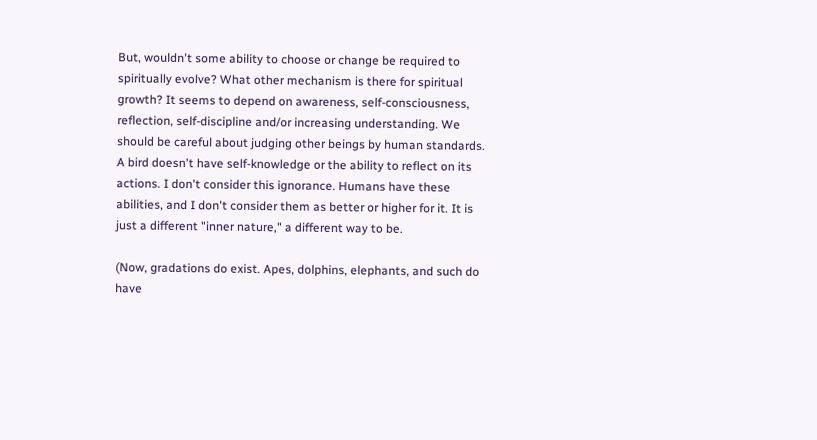But, wouldn't some ability to choose or change be required to spiritually evolve? What other mechanism is there for spiritual growth? It seems to depend on awareness, self-consciousness, reflection, self-discipline and/or increasing understanding. We should be careful about judging other beings by human standards. A bird doesn't have self-knowledge or the ability to reflect on its actions. I don't consider this ignorance. Humans have these abilities, and I don't consider them as better or higher for it. It is just a different "inner nature," a different way to be.

(Now, gradations do exist. Apes, dolphins, elephants, and such do have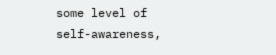some level of self-awareness,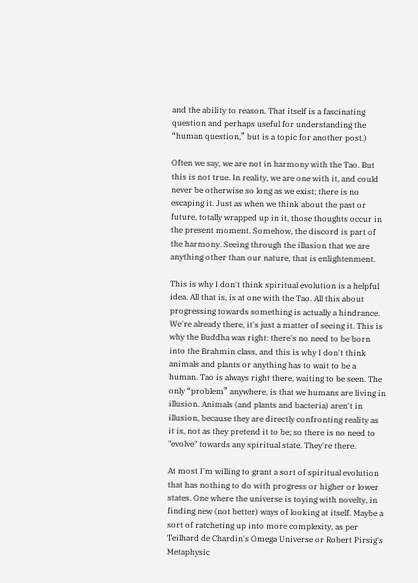and the ability to reason. That itself is a fascinating question and perhaps useful for understanding the “human question,” but is a topic for another post.)

Often we say, we are not in harmony with the Tao. But this is not true. In reality, we are one with it, and could never be otherwise so long as we exist; there is no escaping it. Just as when we think about the past or future, totally wrapped up in it, those thoughts occur in the present moment. Somehow, the discord is part of the harmony. Seeing through the illusion that we are anything other than our nature, that is enlightenment.

This is why I don't think spiritual evolution is a helpful idea. All that is, is at one with the Tao. All this about progressing towards something is actually a hindrance. We're already there, it's just a matter of seeing it. This is why the Buddha was right: there's no need to be born into the Brahmin class, and this is why I don't think animals and plants or anything has to wait to be a human. Tao is always right there, waiting to be seen. The only “problem” anywhere, is that we humans are living in illusion. Animals (and plants and bacteria) aren't in illusion, because they are directly confronting reality as it is, not as they pretend it to be; so there is no need to "evolve" towards any spiritual state. They're there.

At most I'm willing to grant a sort of spiritual evolution that has nothing to do with progress or higher or lower states. One where the universe is toying with novelty, in finding new (not better) ways of looking at itself. Maybe a sort of ratcheting up into more complexity, as per Teilhard de Chardin's Omega Universe or Robert Pirsig's Metaphysic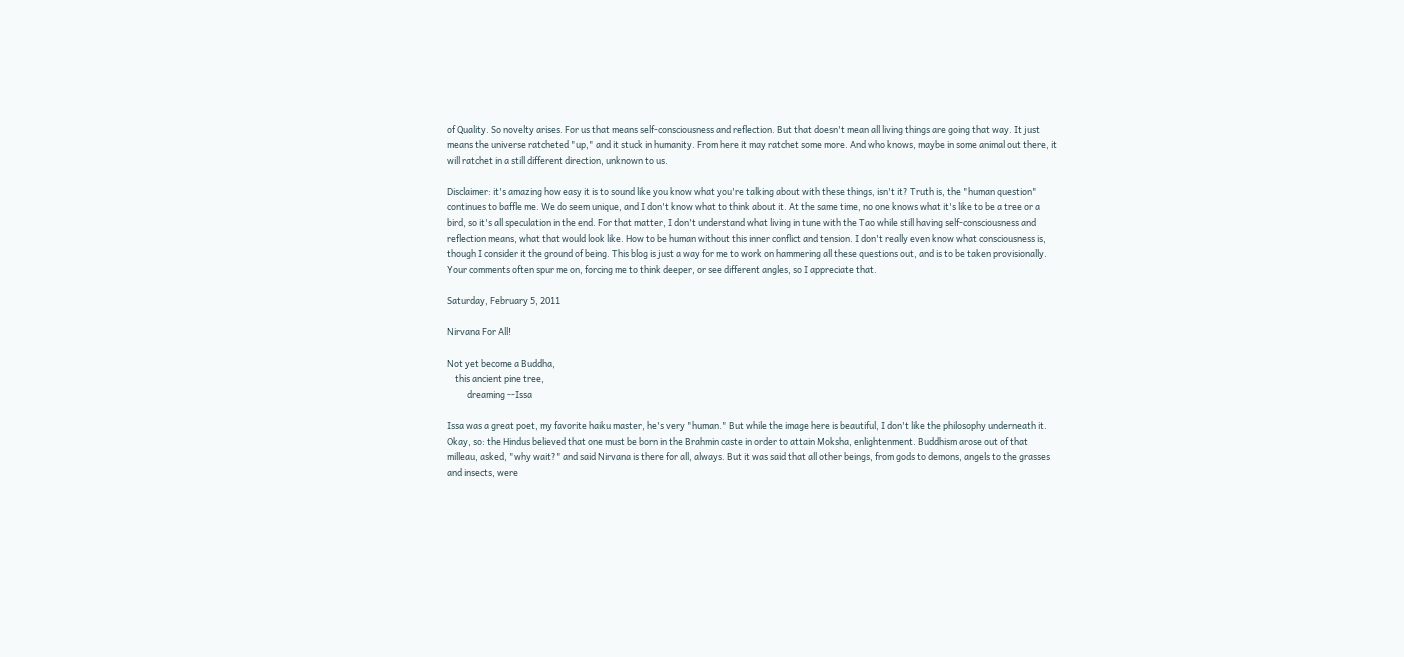of Quality. So novelty arises. For us that means self-consciousness and reflection. But that doesn't mean all living things are going that way. It just means the universe ratcheted "up," and it stuck in humanity. From here it may ratchet some more. And who knows, maybe in some animal out there, it will ratchet in a still different direction, unknown to us.

Disclaimer: it's amazing how easy it is to sound like you know what you're talking about with these things, isn't it? Truth is, the "human question" continues to baffle me. We do seem unique, and I don't know what to think about it. At the same time, no one knows what it's like to be a tree or a bird, so it's all speculation in the end. For that matter, I don't understand what living in tune with the Tao while still having self-consciousness and reflection means, what that would look like. How to be human without this inner conflict and tension. I don't really even know what consciousness is, though I consider it the ground of being. This blog is just a way for me to work on hammering all these questions out, and is to be taken provisionally. Your comments often spur me on, forcing me to think deeper, or see different angles, so I appreciate that.

Saturday, February 5, 2011

Nirvana For All!

Not yet become a Buddha,
    this ancient pine tree,
          dreaming --Issa

Issa was a great poet, my favorite haiku master, he's very "human." But while the image here is beautiful, I don't like the philosophy underneath it. Okay, so: the Hindus believed that one must be born in the Brahmin caste in order to attain Moksha, enlightenment. Buddhism arose out of that milleau, asked, "why wait?" and said Nirvana is there for all, always. But it was said that all other beings, from gods to demons, angels to the grasses and insects, were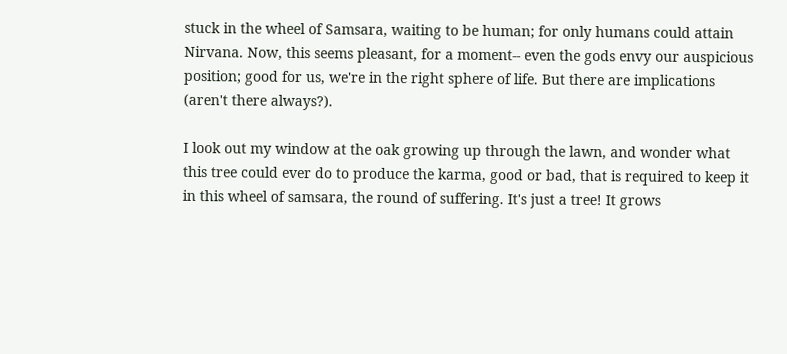stuck in the wheel of Samsara, waiting to be human; for only humans could attain Nirvana. Now, this seems pleasant, for a moment-- even the gods envy our auspicious position; good for us, we're in the right sphere of life. But there are implications (aren't there always?).

I look out my window at the oak growing up through the lawn, and wonder what this tree could ever do to produce the karma, good or bad, that is required to keep it in this wheel of samsara, the round of suffering. It's just a tree! It grows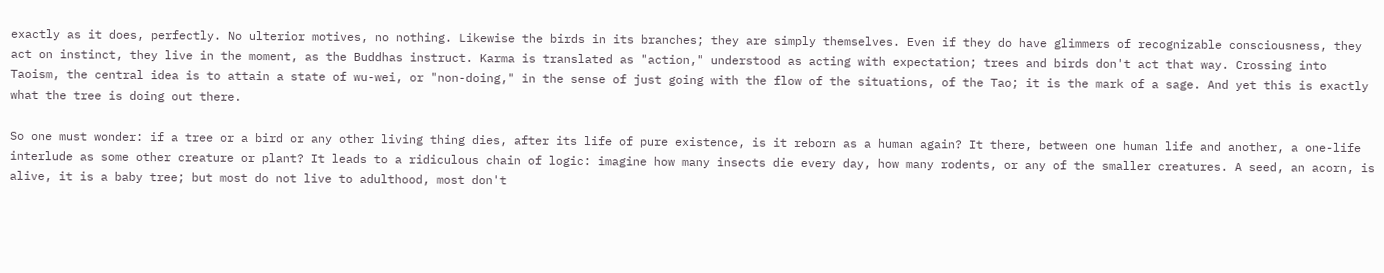exactly as it does, perfectly. No ulterior motives, no nothing. Likewise the birds in its branches; they are simply themselves. Even if they do have glimmers of recognizable consciousness, they act on instinct, they live in the moment, as the Buddhas instruct. Karma is translated as "action," understood as acting with expectation; trees and birds don't act that way. Crossing into Taoism, the central idea is to attain a state of wu-wei, or "non-doing," in the sense of just going with the flow of the situations, of the Tao; it is the mark of a sage. And yet this is exactly what the tree is doing out there.

So one must wonder: if a tree or a bird or any other living thing dies, after its life of pure existence, is it reborn as a human again? It there, between one human life and another, a one-life interlude as some other creature or plant? It leads to a ridiculous chain of logic: imagine how many insects die every day, how many rodents, or any of the smaller creatures. A seed, an acorn, is alive, it is a baby tree; but most do not live to adulthood, most don't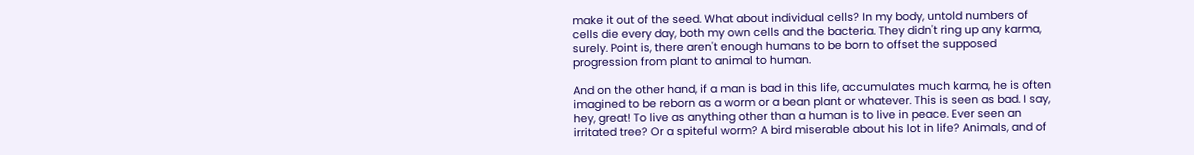make it out of the seed. What about individual cells? In my body, untold numbers of cells die every day, both my own cells and the bacteria. They didn't ring up any karma, surely. Point is, there aren't enough humans to be born to offset the supposed progression from plant to animal to human.

And on the other hand, if a man is bad in this life, accumulates much karma, he is often imagined to be reborn as a worm or a bean plant or whatever. This is seen as bad. I say, hey, great! To live as anything other than a human is to live in peace. Ever seen an irritated tree? Or a spiteful worm? A bird miserable about his lot in life? Animals, and of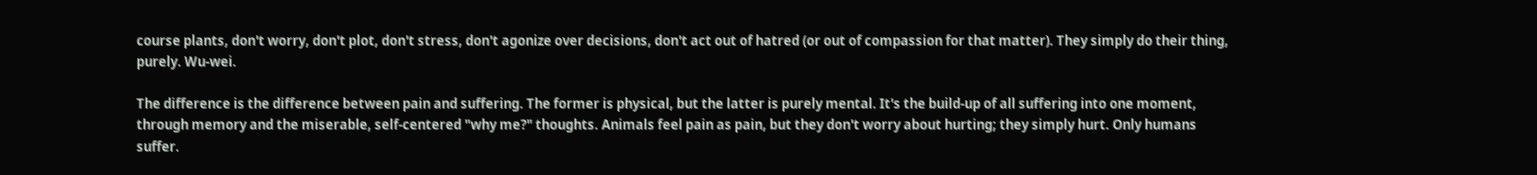course plants, don't worry, don't plot, don't stress, don't agonize over decisions, don't act out of hatred (or out of compassion for that matter). They simply do their thing, purely. Wu-wei.

The difference is the difference between pain and suffering. The former is physical, but the latter is purely mental. It's the build-up of all suffering into one moment, through memory and the miserable, self-centered "why me?" thoughts. Animals feel pain as pain, but they don't worry about hurting; they simply hurt. Only humans suffer.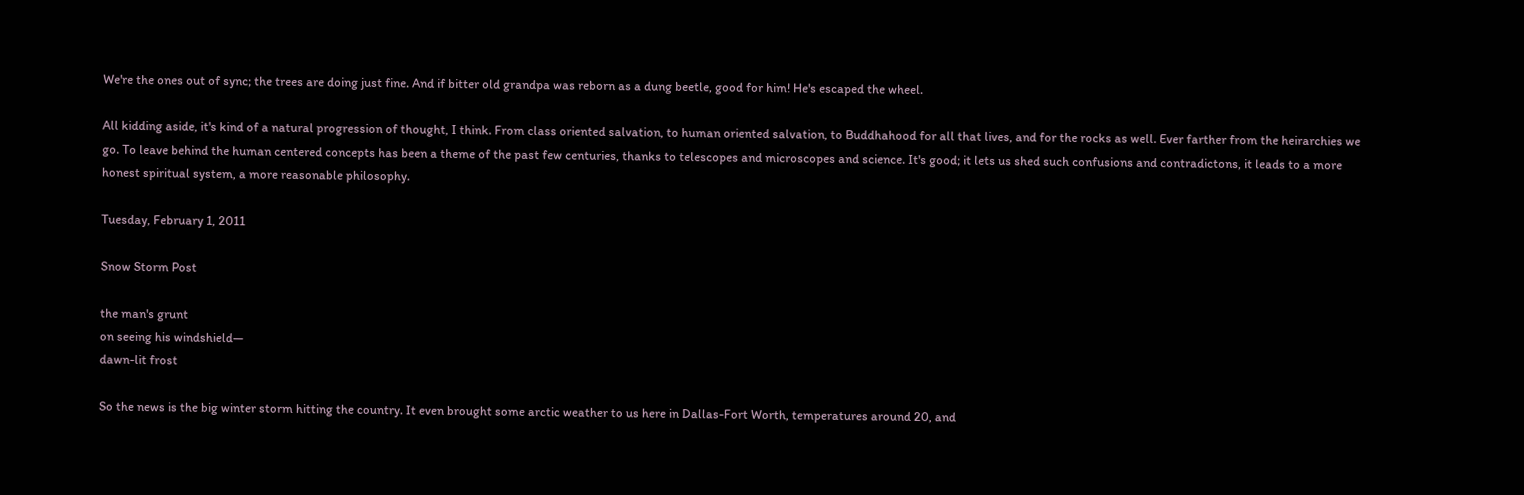We're the ones out of sync; the trees are doing just fine. And if bitter old grandpa was reborn as a dung beetle, good for him! He's escaped the wheel.

All kidding aside, it's kind of a natural progression of thought, I think. From class oriented salvation, to human oriented salvation, to Buddhahood for all that lives, and for the rocks as well. Ever farther from the heirarchies we go. To leave behind the human centered concepts has been a theme of the past few centuries, thanks to telescopes and microscopes and science. It's good; it lets us shed such confusions and contradictons, it leads to a more honest spiritual system, a more reasonable philosophy.

Tuesday, February 1, 2011

Snow Storm Post

the man's grunt
on seeing his windshield—
dawn-lit frost

So the news is the big winter storm hitting the country. It even brought some arctic weather to us here in Dallas-Fort Worth, temperatures around 20, and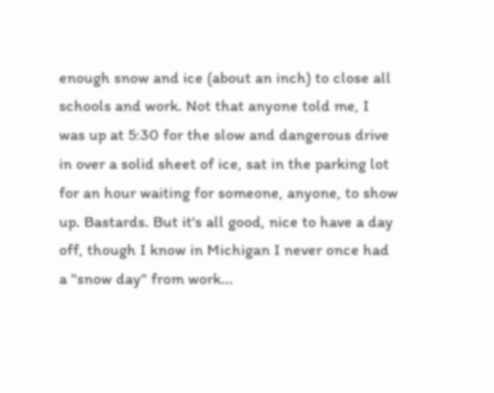enough snow and ice (about an inch) to close all schools and work. Not that anyone told me, I was up at 5:30 for the slow and dangerous drive in over a solid sheet of ice, sat in the parking lot for an hour waiting for someone, anyone, to show up. Bastards. But it's all good, nice to have a day off, though I know in Michigan I never once had a "snow day" from work...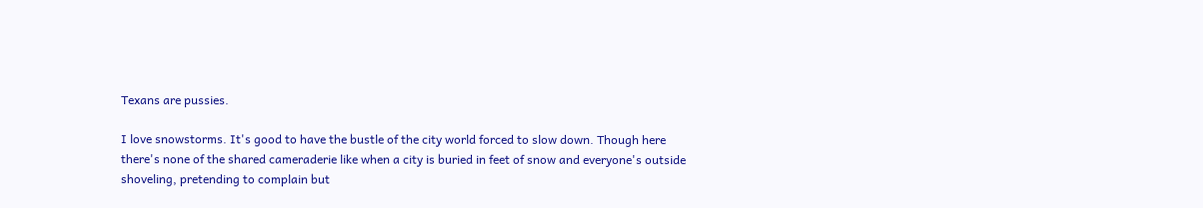Texans are pussies.

I love snowstorms. It's good to have the bustle of the city world forced to slow down. Though here there's none of the shared cameraderie like when a city is buried in feet of snow and everyone's outside shoveling, pretending to complain but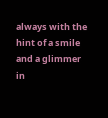always with the hint of a smile and a glimmer in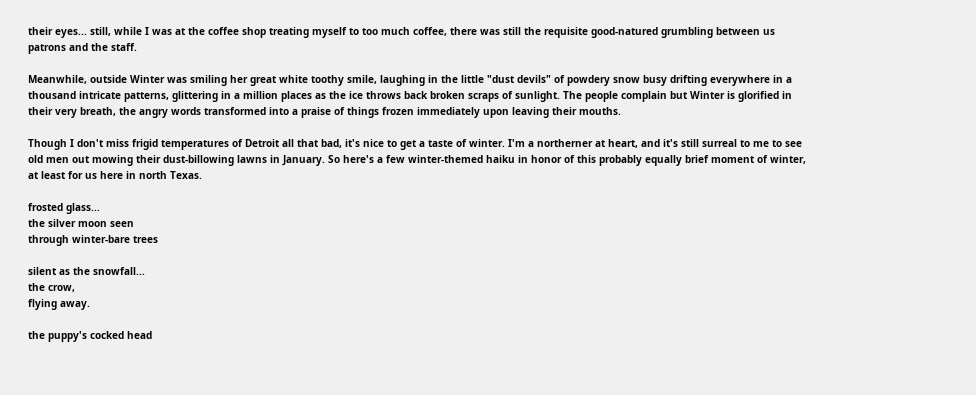their eyes... still, while I was at the coffee shop treating myself to too much coffee, there was still the requisite good-natured grumbling between us patrons and the staff.

Meanwhile, outside Winter was smiling her great white toothy smile, laughing in the little "dust devils" of powdery snow busy drifting everywhere in a thousand intricate patterns, glittering in a million places as the ice throws back broken scraps of sunlight. The people complain but Winter is glorified in their very breath, the angry words transformed into a praise of things frozen immediately upon leaving their mouths.

Though I don't miss frigid temperatures of Detroit all that bad, it's nice to get a taste of winter. I'm a northerner at heart, and it's still surreal to me to see old men out mowing their dust-billowing lawns in January. So here's a few winter-themed haiku in honor of this probably equally brief moment of winter, at least for us here in north Texas.

frosted glass...
the silver moon seen
through winter-bare trees

silent as the snowfall...
the crow,
flying away.

the puppy's cocked head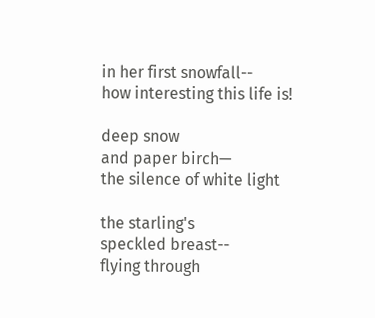in her first snowfall--
how interesting this life is!

deep snow
and paper birch—
the silence of white light

the starling's
speckled breast--
flying through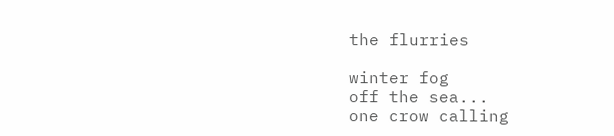the flurries

winter fog
off the sea...
one crow calling